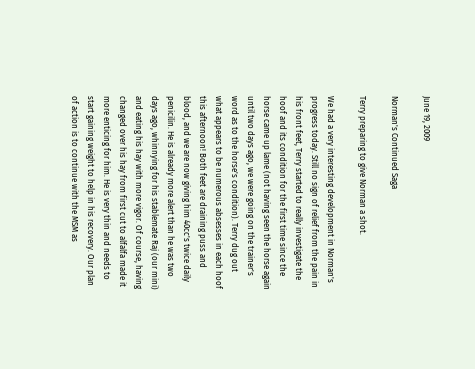June 19, 2009

Norman's Continued Saga

Terry preparing to give Norman a shot.

We had a very interesting development in Norman's progress today. Still no sign of relief from the pain in his front feet, Terry started to really investigate the hoof and its condition for the first time since the horse came up lame (not having seen the horse again until two days ago, we were going on the trainer's word as to the horse's condition). Terry dug out what appears to be numerous absesses in each hoof this afternoon! Both feet are draining puss and blood, and we are now giving him 40cc's twice daily penicilin. He is already more alert than he was two days ago, whinnying for his stablemate Raj (our mini) and eating his hay with more vigor. Of course, having changed over his hay from first cut to alfalfa made it more enticing for him. He is very thin and needs to start gaining weight to help in his recovery. Our plan of action is to continue with the MSM as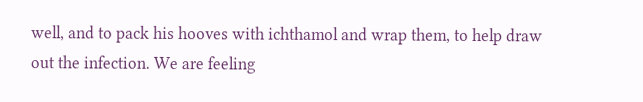well, and to pack his hooves with ichthamol and wrap them, to help draw out the infection. We are feeling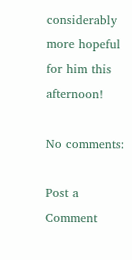considerably more hopeful for him this afternoon!

No comments:

Post a Comment